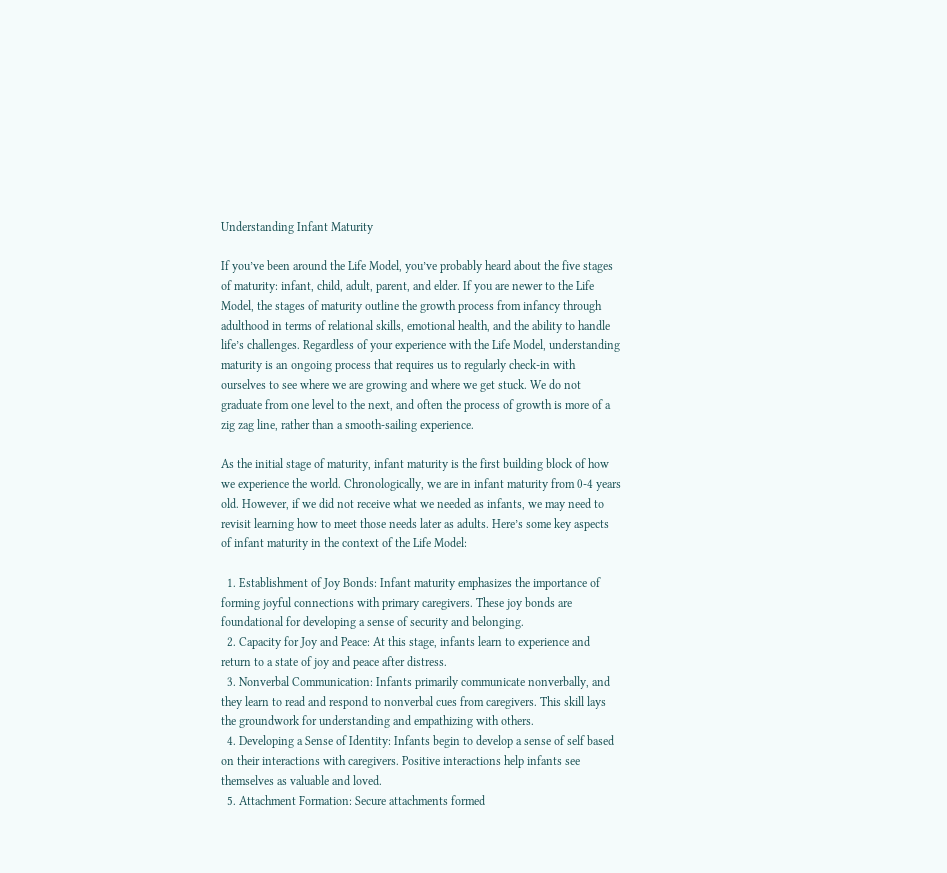Understanding Infant Maturity

If you’ve been around the Life Model, you’ve probably heard about the five stages of maturity: infant, child, adult, parent, and elder. If you are newer to the Life Model, the stages of maturity outline the growth process from infancy through adulthood in terms of relational skills, emotional health, and the ability to handle life’s challenges. Regardless of your experience with the Life Model, understanding maturity is an ongoing process that requires us to regularly check-in with ourselves to see where we are growing and where we get stuck. We do not graduate from one level to the next, and often the process of growth is more of a zig zag line, rather than a smooth-sailing experience.

As the initial stage of maturity, infant maturity is the first building block of how we experience the world. Chronologically, we are in infant maturity from 0-4 years old. However, if we did not receive what we needed as infants, we may need to revisit learning how to meet those needs later as adults. Here’s some key aspects of infant maturity in the context of the Life Model:

  1. Establishment of Joy Bonds: Infant maturity emphasizes the importance of forming joyful connections with primary caregivers. These joy bonds are foundational for developing a sense of security and belonging.
  2. Capacity for Joy and Peace: At this stage, infants learn to experience and return to a state of joy and peace after distress.
  3. Nonverbal Communication: Infants primarily communicate nonverbally, and they learn to read and respond to nonverbal cues from caregivers. This skill lays the groundwork for understanding and empathizing with others.
  4. Developing a Sense of Identity: Infants begin to develop a sense of self based on their interactions with caregivers. Positive interactions help infants see themselves as valuable and loved.
  5. Attachment Formation: Secure attachments formed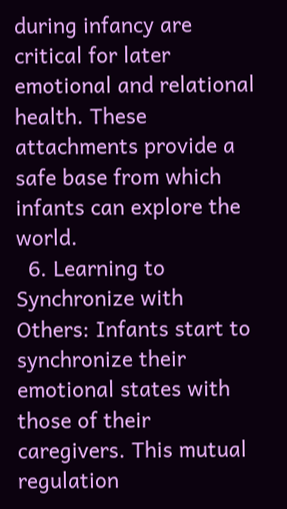during infancy are critical for later emotional and relational health. These attachments provide a safe base from which infants can explore the world.
  6. Learning to Synchronize with Others: Infants start to synchronize their emotional states with those of their caregivers. This mutual regulation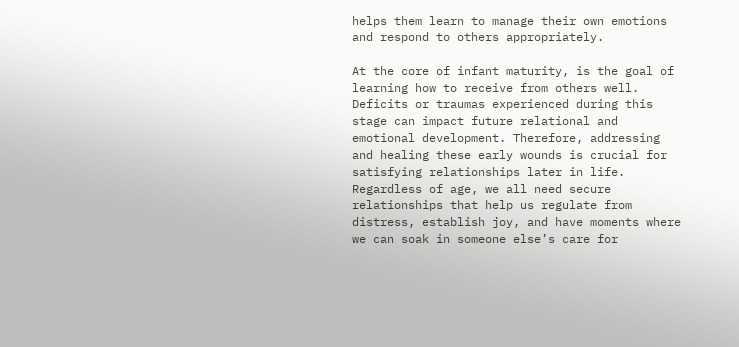helps them learn to manage their own emotions and respond to others appropriately.

At the core of infant maturity, is the goal of learning how to receive from others well. Deficits or traumas experienced during this stage can impact future relational and emotional development. Therefore, addressing and healing these early wounds is crucial for satisfying relationships later in life. Regardless of age, we all need secure relationships that help us regulate from distress, establish joy, and have moments where we can soak in someone else’s care for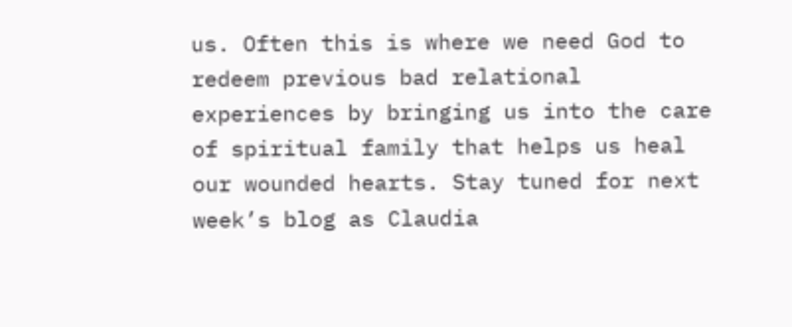us. Often this is where we need God to redeem previous bad relational experiences by bringing us into the care of spiritual family that helps us heal our wounded hearts. Stay tuned for next week’s blog as Claudia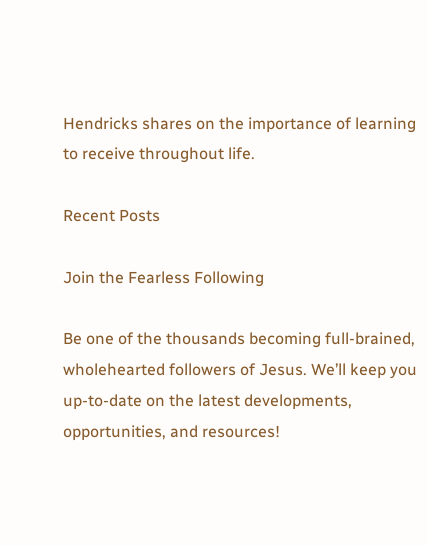Hendricks shares on the importance of learning to receive throughout life.

Recent Posts

Join the Fearless Following

Be one of the thousands becoming full-brained, wholehearted followers of Jesus. We’ll keep you up-to-date on the latest developments, opportunities, and resources!